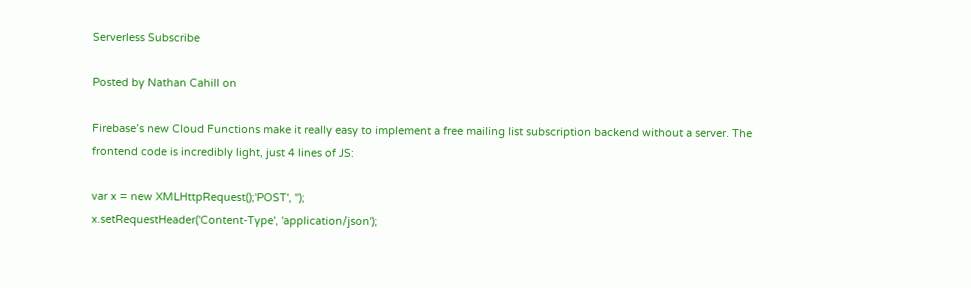Serverless Subscribe

Posted by Nathan Cahill on

Firebase’s new Cloud Functions make it really easy to implement a free mailing list subscription backend without a server. The frontend code is incredibly light, just 4 lines of JS:

var x = new XMLHttpRequest();'POST', '');
x.setRequestHeader('Content-Type', 'application/json');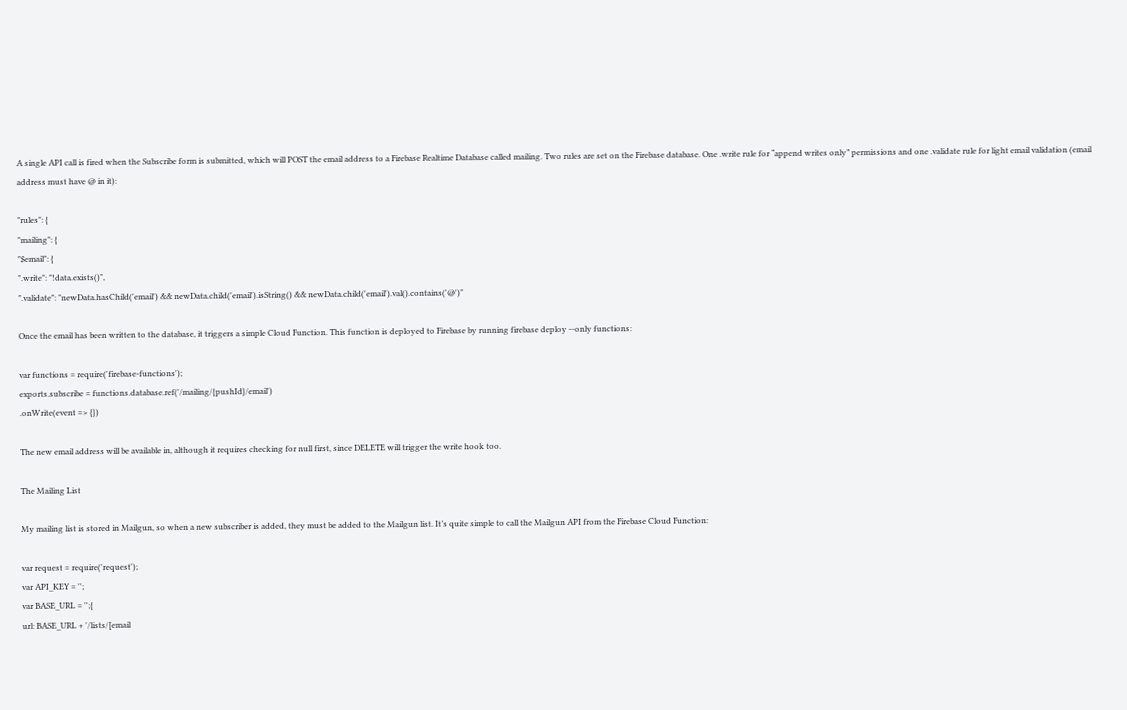A single API call is fired when the Subscribe form is submitted, which will POST the email address to a Firebase Realtime Database called mailing. Two rules are set on the Firebase database. One .write rule for “append writes only” permissions and one .validate rule for light email validation (email address must have @ in it):

"rules": {
"mailing": {
"$email": {
".write": "!data.exists()",
".validate": "newData.hasChild('email') && newData.child('email').isString() && newData.child('email').val().contains('@')"

Once the email has been written to the database, it triggers a simple Cloud Function. This function is deployed to Firebase by running firebase deploy --only functions:

var functions = require('firebase-functions');
exports.subscribe = functions.database.ref('/mailing/{pushId}/email')
.onWrite(event => {})

The new email address will be available in, although it requires checking for null first, since DELETE will trigger the write hook too.

The Mailing List

My mailing list is stored in Mailgun, so when a new subscriber is added, they must be added to the Mailgun list. It’s quite simple to call the Mailgun API from the Firebase Cloud Function:

var request = require('request');
var API_KEY = '';
var BASE_URL = '';{
url: BASE_URL + '/lists/[email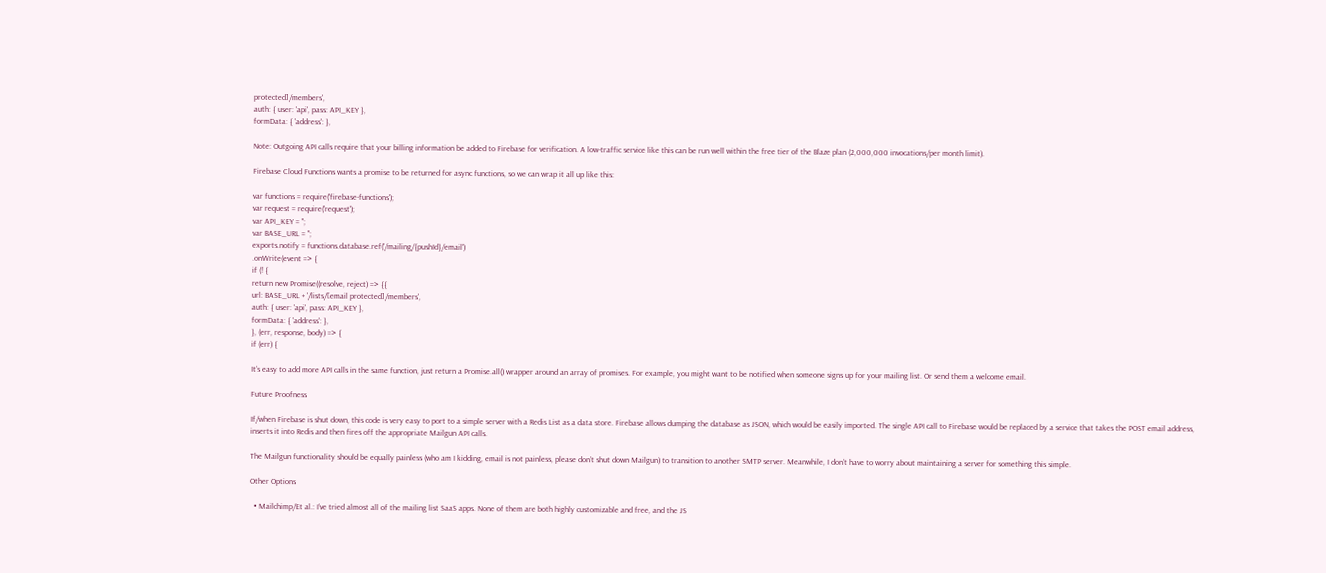protected]/members',
auth: { user: 'api', pass: API_KEY },
formData: { 'address': },

Note: Outgoing API calls require that your billing information be added to Firebase for verification. A low-traffic service like this can be run well within the free tier of the Blaze plan (2,000,000 invocations/per month limit).

Firebase Cloud Functions wants a promise to be returned for async functions, so we can wrap it all up like this:

var functions = require('firebase-functions');
var request = require('request');
var API_KEY = '';
var BASE_URL = '';
exports.notify = functions.database.ref('/mailing/{pushId}/email')
.onWrite(event => {
if (! {
return new Promise((resolve, reject) => {{
url: BASE_URL + '/lists/[email protected]/members',
auth: { user: 'api', pass: API_KEY },
formData: { 'address': },
}, (err, response, body) => {
if (err) {

It’s easy to add more API calls in the same function, just return a Promise.all() wrapper around an array of promises. For example, you might want to be notified when someone signs up for your mailing list. Or send them a welcome email.

Future Proofness

If/when Firebase is shut down, this code is very easy to port to a simple server with a Redis List as a data store. Firebase allows dumping the database as JSON, which would be easily imported. The single API call to Firebase would be replaced by a service that takes the POST email address, inserts it into Redis and then fires off the appropriate Mailgun API calls.

The Mailgun functionality should be equally painless (who am I kidding, email is not painless, please don’t shut down Mailgun) to transition to another SMTP server. Meanwhile, I don’t have to worry about maintaining a server for something this simple.

Other Options

  • Mailchimp/Et al.: I’ve tried almost all of the mailing list SaaS apps. None of them are both highly customizable and free, and the JS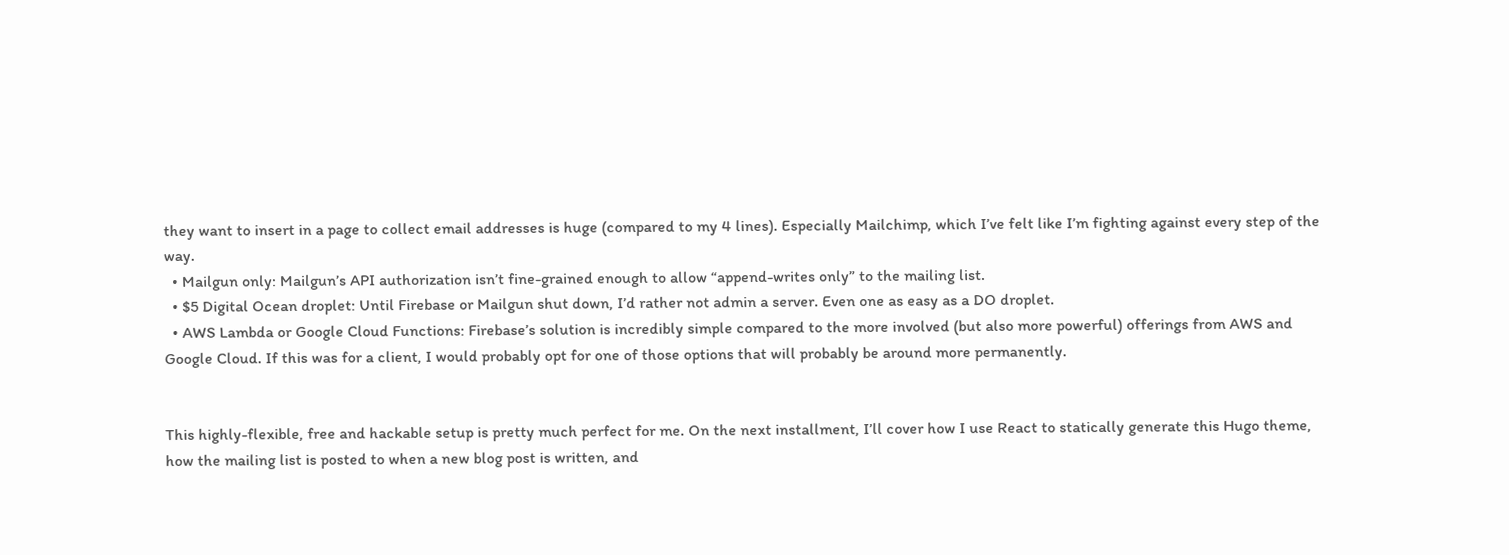they want to insert in a page to collect email addresses is huge (compared to my 4 lines). Especially Mailchimp, which I’ve felt like I’m fighting against every step of the way.
  • Mailgun only: Mailgun’s API authorization isn’t fine-grained enough to allow “append-writes only” to the mailing list.
  • $5 Digital Ocean droplet: Until Firebase or Mailgun shut down, I’d rather not admin a server. Even one as easy as a DO droplet.
  • AWS Lambda or Google Cloud Functions: Firebase’s solution is incredibly simple compared to the more involved (but also more powerful) offerings from AWS and Google Cloud. If this was for a client, I would probably opt for one of those options that will probably be around more permanently.


This highly-flexible, free and hackable setup is pretty much perfect for me. On the next installment, I’ll cover how I use React to statically generate this Hugo theme, how the mailing list is posted to when a new blog post is written, and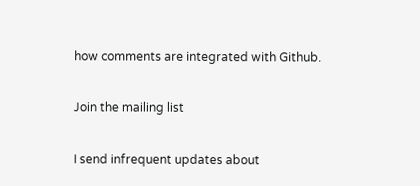how comments are integrated with Github.

Join the mailing list

I send infrequent updates about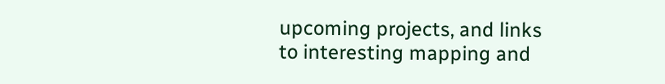upcoming projects, and links to interesting mapping and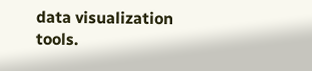data visualization tools.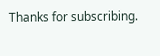Thanks for subscribing.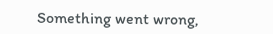Something went wrong,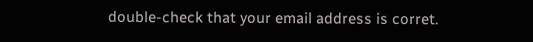double-check that your email address is corret.